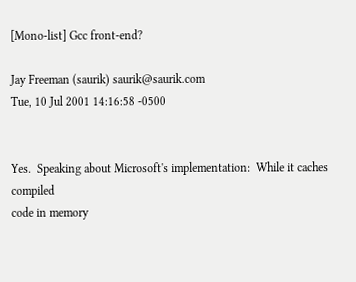[Mono-list] Gcc front-end?

Jay Freeman (saurik) saurik@saurik.com
Tue, 10 Jul 2001 14:16:58 -0500


Yes.  Speaking about Microsoft's implementation:  While it caches compiled
code in memory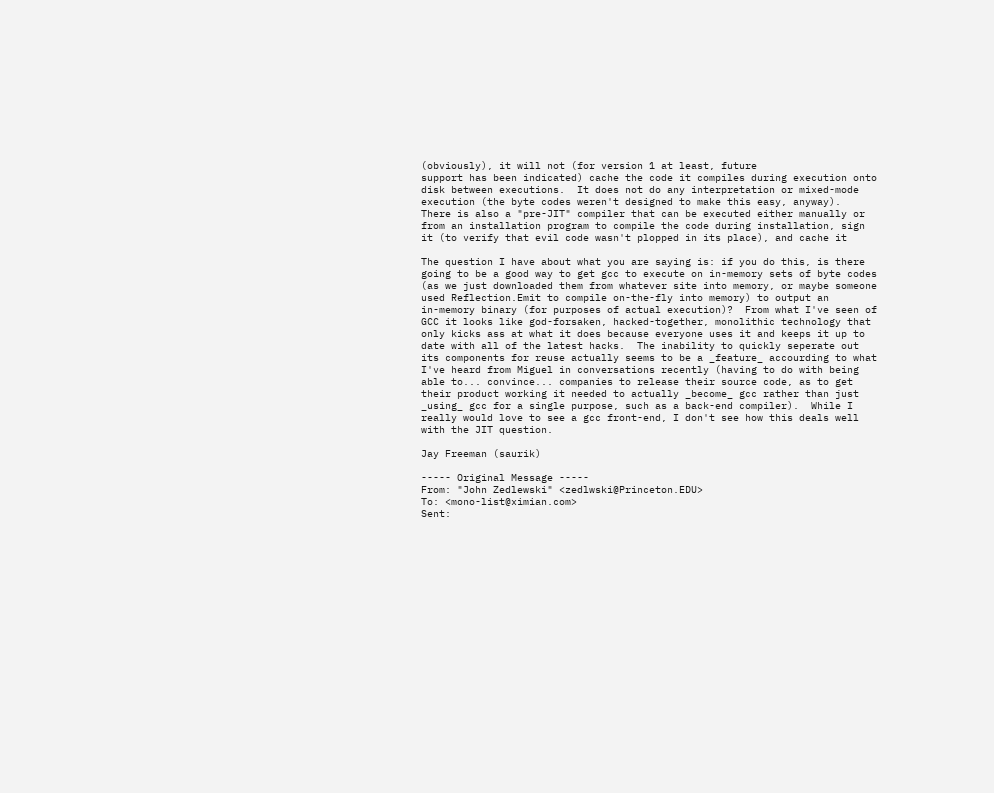(obviously), it will not (for version 1 at least, future
support has been indicated) cache the code it compiles during execution onto
disk between executions.  It does not do any interpretation or mixed-mode
execution (the byte codes weren't designed to make this easy, anyway).
There is also a "pre-JIT" compiler that can be executed either manually or
from an installation program to compile the code during installation, sign
it (to verify that evil code wasn't plopped in its place), and cache it

The question I have about what you are saying is: if you do this, is there
going to be a good way to get gcc to execute on in-memory sets of byte codes
(as we just downloaded them from whatever site into memory, or maybe someone
used Reflection.Emit to compile on-the-fly into memory) to output an
in-memory binary (for purposes of actual execution)?  From what I've seen of
GCC it looks like god-forsaken, hacked-together, monolithic technology that
only kicks ass at what it does because everyone uses it and keeps it up to
date with all of the latest hacks.  The inability to quickly seperate out
its components for reuse actually seems to be a _feature_ accourding to what
I've heard from Miguel in conversations recently (having to do with being
able to... convince... companies to release their source code, as to get
their product working it needed to actually _become_ gcc rather than just
_using_ gcc for a single purpose, such as a back-end compiler).  While I
really would love to see a gcc front-end, I don't see how this deals well
with the JIT question.

Jay Freeman (saurik)

----- Original Message -----
From: "John Zedlewski" <zedlwski@Princeton.EDU>
To: <mono-list@ximian.com>
Sent: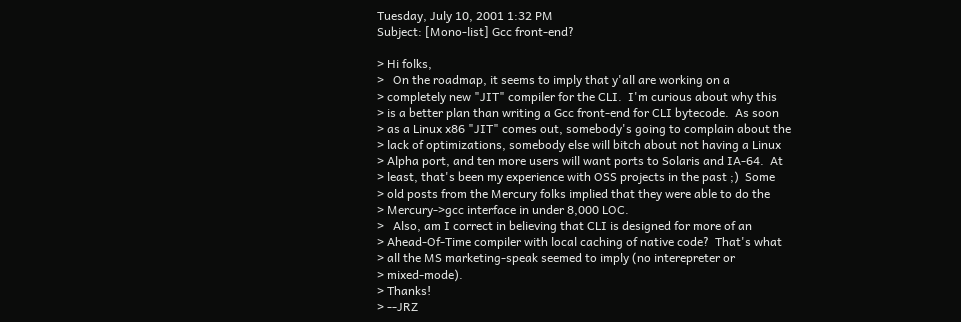Tuesday, July 10, 2001 1:32 PM
Subject: [Mono-list] Gcc front-end?

> Hi folks,
>   On the roadmap, it seems to imply that y'all are working on a
> completely new "JIT" compiler for the CLI.  I'm curious about why this
> is a better plan than writing a Gcc front-end for CLI bytecode.  As soon
> as a Linux x86 "JIT" comes out, somebody's going to complain about the
> lack of optimizations, somebody else will bitch about not having a Linux
> Alpha port, and ten more users will want ports to Solaris and IA-64.  At
> least, that's been my experience with OSS projects in the past ;)  Some
> old posts from the Mercury folks implied that they were able to do the
> Mercury->gcc interface in under 8,000 LOC.
>   Also, am I correct in believing that CLI is designed for more of an
> Ahead-Of-Time compiler with local caching of native code?  That's what
> all the MS marketing-speak seemed to imply (no interepreter or
> mixed-mode).
> Thanks!
> --JRZ